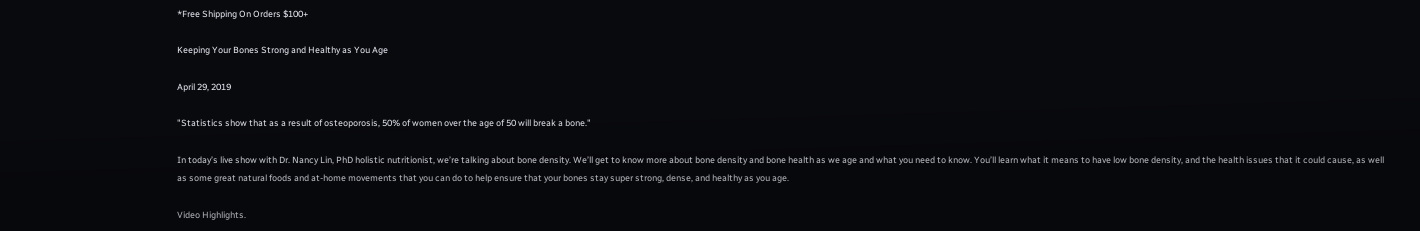*Free Shipping On Orders $100+

Keeping Your Bones Strong and Healthy as You Age

April 29, 2019

"Statistics show that as a result of osteoporosis, 50% of women over the age of 50 will break a bone."

In today’s live show with Dr. Nancy Lin, PhD holistic nutritionist, we’re talking about bone density. We’ll get to know more about bone density and bone health as we age and what you need to know. You’ll learn what it means to have low bone density, and the health issues that it could cause, as well as some great natural foods and at-home movements that you can do to help ensure that your bones stay super strong, dense, and healthy as you age.

Video Highlights.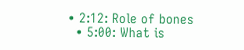• 2:12: Role of bones
  • 5:00: What is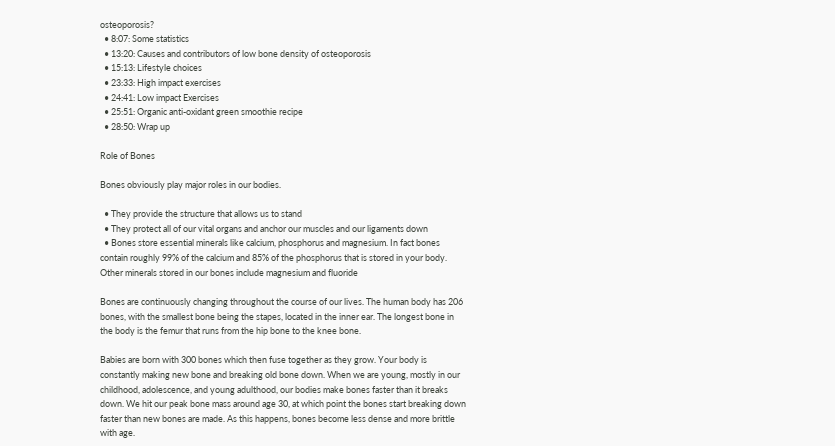osteoporosis?
  • 8:07: Some statistics
  • 13:20: Causes and contributors of low bone density of osteoporosis
  • 15:13: Lifestyle choices
  • 23:33: High impact exercises
  • 24:41: Low impact Exercises
  • 25:51: Organic anti-oxidant green smoothie recipe
  • 28:50: Wrap up

Role of Bones

Bones obviously play major roles in our bodies.

  • They provide the structure that allows us to stand
  • They protect all of our vital organs and anchor our muscles and our ligaments down
  • Bones store essential minerals like calcium, phosphorus and magnesium. In fact bones contain roughly 99% of the calcium and 85% of the phosphorus that is stored in your body. Other minerals stored in our bones include magnesium and fluoride

Bones are continuously changing throughout the course of our lives. The human body has 206 bones, with the smallest bone being the stapes, located in the inner ear. The longest bone in the body is the femur that runs from the hip bone to the knee bone.

Babies are born with 300 bones which then fuse together as they grow. Your body is constantly making new bone and breaking old bone down. When we are young, mostly in our childhood, adolescence, and young adulthood, our bodies make bones faster than it breaks down. We hit our peak bone mass around age 30, at which point the bones start breaking down faster than new bones are made. As this happens, bones become less dense and more brittle with age.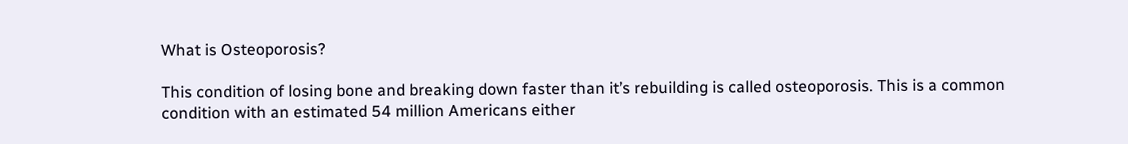What is Osteoporosis?

This condition of losing bone and breaking down faster than it’s rebuilding is called osteoporosis. This is a common condition with an estimated 54 million Americans either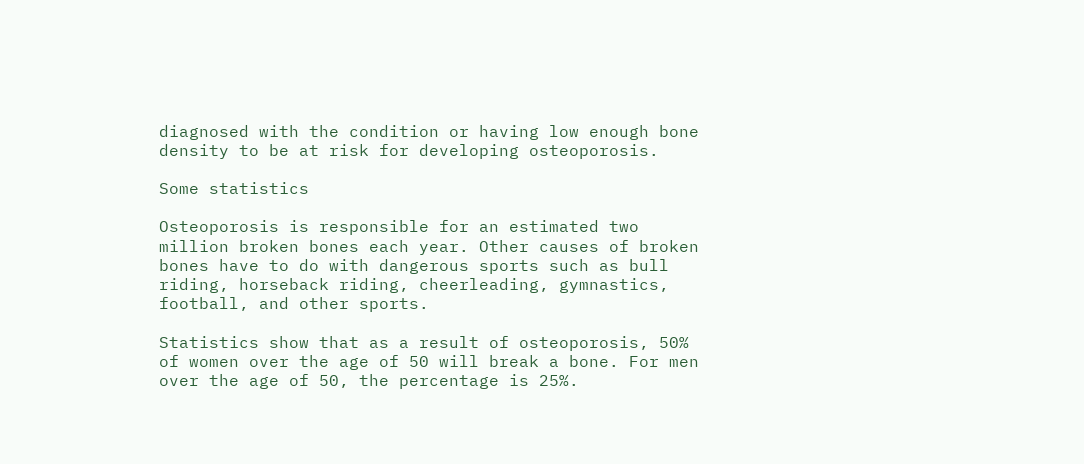diagnosed with the condition or having low enough bone density to be at risk for developing osteoporosis.

Some statistics

Osteoporosis is responsible for an estimated two million broken bones each year. Other causes of broken bones have to do with dangerous sports such as bull riding, horseback riding, cheerleading, gymnastics, football, and other sports.

Statistics show that as a result of osteoporosis, 50% of women over the age of 50 will break a bone. For men over the age of 50, the percentage is 25%.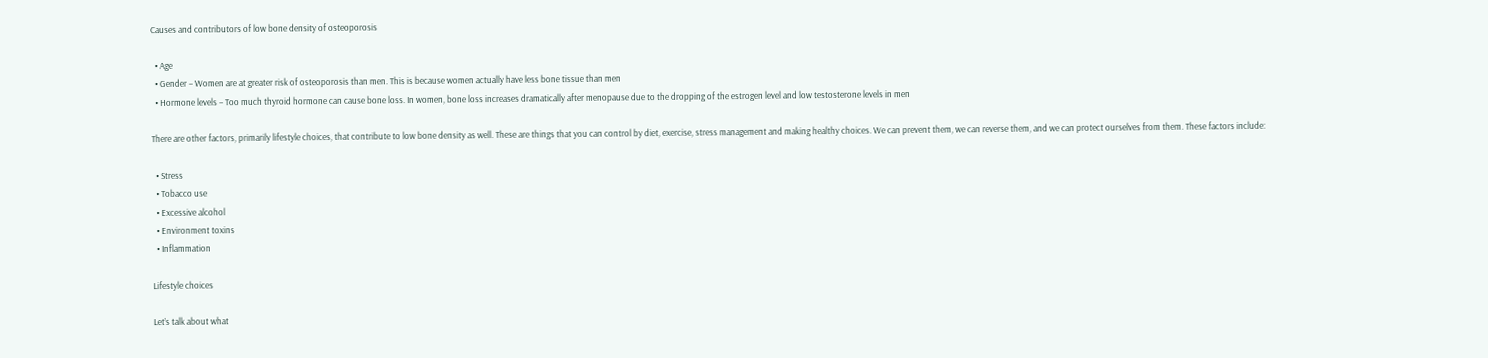Causes and contributors of low bone density of osteoporosis

  • Age
  • Gender – Women are at greater risk of osteoporosis than men. This is because women actually have less bone tissue than men
  • Hormone levels – Too much thyroid hormone can cause bone loss. In women, bone loss increases dramatically after menopause due to the dropping of the estrogen level and low testosterone levels in men

There are other factors, primarily lifestyle choices, that contribute to low bone density as well. These are things that you can control by diet, exercise, stress management and making healthy choices. We can prevent them, we can reverse them, and we can protect ourselves from them. These factors include:

  • Stress
  • Tobacco use
  • Excessive alcohol
  • Environment toxins
  • Inflammation

Lifestyle choices

Let’s talk about what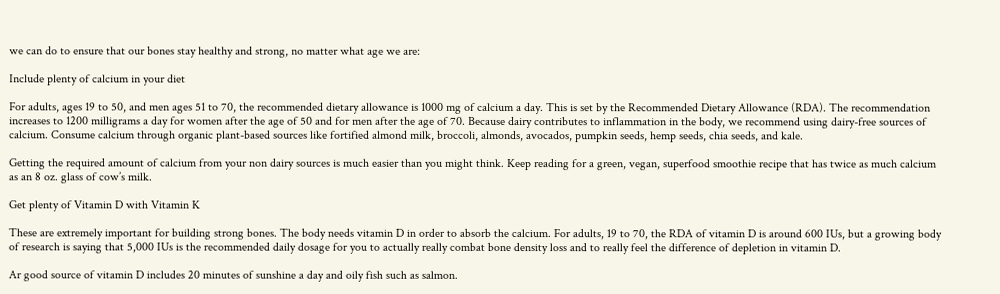we can do to ensure that our bones stay healthy and strong, no matter what age we are:

Include plenty of calcium in your diet

For adults, ages 19 to 50, and men ages 51 to 70, the recommended dietary allowance is 1000 mg of calcium a day. This is set by the Recommended Dietary Allowance (RDA). The recommendation increases to 1200 milligrams a day for women after the age of 50 and for men after the age of 70. Because dairy contributes to inflammation in the body, we recommend using dairy-free sources of calcium. Consume calcium through organic plant-based sources like fortified almond milk, broccoli, almonds, avocados, pumpkin seeds, hemp seeds, chia seeds, and kale.

Getting the required amount of calcium from your non dairy sources is much easier than you might think. Keep reading for a green, vegan, superfood smoothie recipe that has twice as much calcium as an 8 oz. glass of cow’s milk.

Get plenty of Vitamin D with Vitamin K

These are extremely important for building strong bones. The body needs vitamin D in order to absorb the calcium. For adults, 19 to 70, the RDA of vitamin D is around 600 IUs, but a growing body of research is saying that 5,000 IUs is the recommended daily dosage for you to actually really combat bone density loss and to really feel the difference of depletion in vitamin D.

Ar good source of vitamin D includes 20 minutes of sunshine a day and oily fish such as salmon.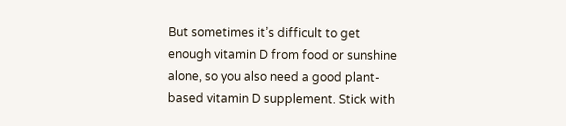But sometimes it’s difficult to get enough vitamin D from food or sunshine alone, so you also need a good plant-based vitamin D supplement. Stick with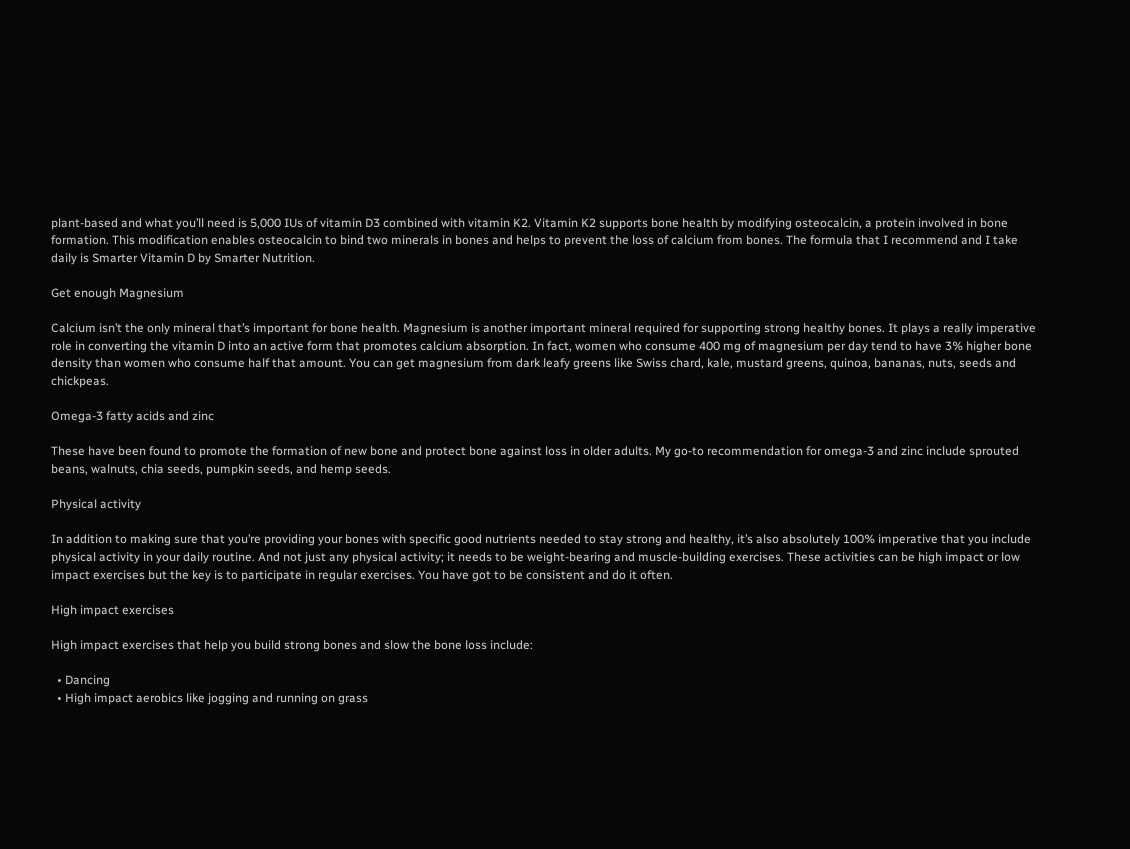plant-based and what you’ll need is 5,000 IUs of vitamin D3 combined with vitamin K2. Vitamin K2 supports bone health by modifying osteocalcin, a protein involved in bone formation. This modification enables osteocalcin to bind two minerals in bones and helps to prevent the loss of calcium from bones. The formula that I recommend and I take daily is Smarter Vitamin D by Smarter Nutrition.

Get enough Magnesium

Calcium isn’t the only mineral that’s important for bone health. Magnesium is another important mineral required for supporting strong healthy bones. It plays a really imperative role in converting the vitamin D into an active form that promotes calcium absorption. In fact, women who consume 400 mg of magnesium per day tend to have 3% higher bone density than women who consume half that amount. You can get magnesium from dark leafy greens like Swiss chard, kale, mustard greens, quinoa, bananas, nuts, seeds and chickpeas.

Omega-3 fatty acids and zinc

These have been found to promote the formation of new bone and protect bone against loss in older adults. My go-to recommendation for omega-3 and zinc include sprouted beans, walnuts, chia seeds, pumpkin seeds, and hemp seeds.

Physical activity

In addition to making sure that you’re providing your bones with specific good nutrients needed to stay strong and healthy, it’s also absolutely 100% imperative that you include physical activity in your daily routine. And not just any physical activity; it needs to be weight-bearing and muscle-building exercises. These activities can be high impact or low impact exercises but the key is to participate in regular exercises. You have got to be consistent and do it often.

High impact exercises

High impact exercises that help you build strong bones and slow the bone loss include:

  • Dancing
  • High impact aerobics like jogging and running on grass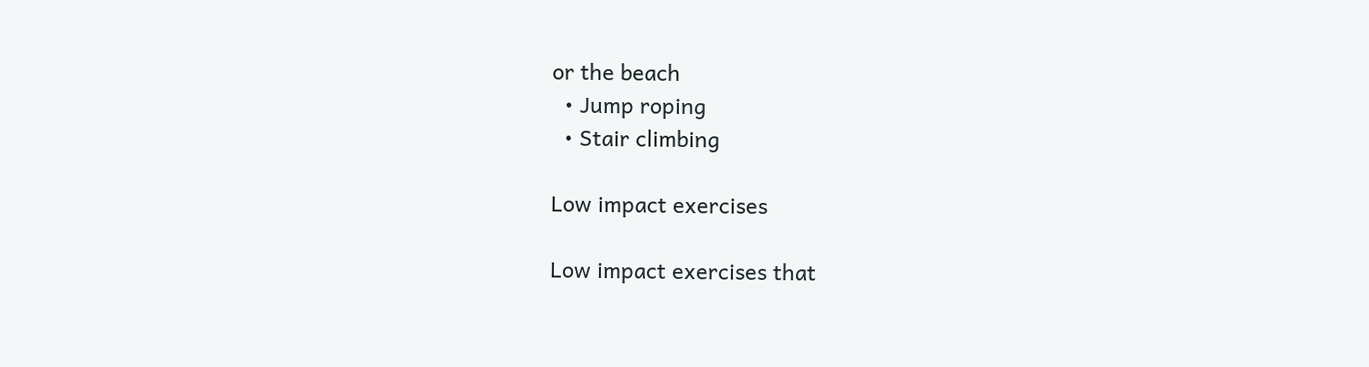or the beach
  • Jump roping
  • Stair climbing

Low impact exercises

Low impact exercises that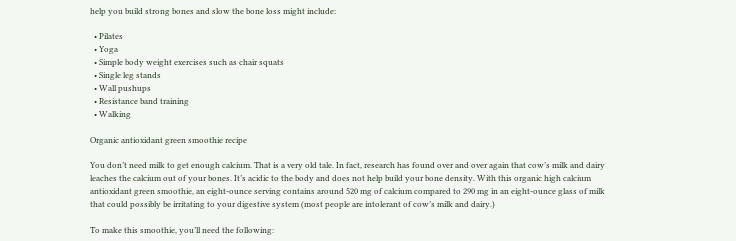help you build strong bones and slow the bone loss might include:

  • Pilates
  • Yoga
  • Simple body weight exercises such as chair squats
  • Single leg stands
  • Wall pushups
  • Resistance band training
  • Walking

Organic antioxidant green smoothie recipe

You don’t need milk to get enough calcium. That is a very old tale. In fact, research has found over and over again that cow’s milk and dairy leaches the calcium out of your bones. It’s acidic to the body and does not help build your bone density. With this organic high calcium antioxidant green smoothie, an eight-ounce serving contains around 520 mg of calcium compared to 290 mg in an eight-ounce glass of milk that could possibly be irritating to your digestive system (most people are intolerant of cow’s milk and dairy.)

To make this smoothie, you’ll need the following: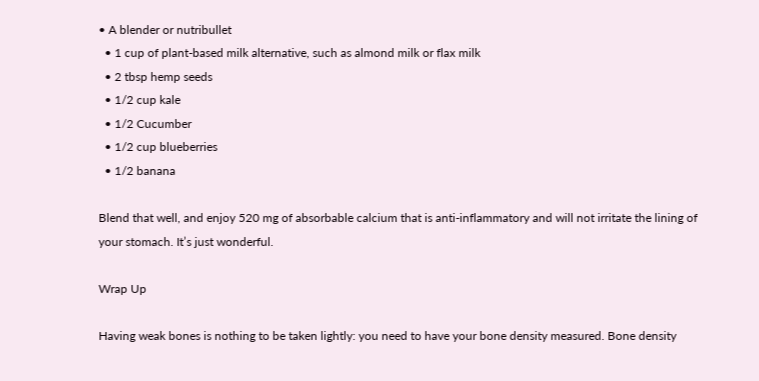• A blender or nutribullet
  • 1 cup of plant-based milk alternative, such as almond milk or flax milk
  • 2 tbsp hemp seeds
  • 1/2 cup kale
  • 1/2 Cucumber
  • 1/2 cup blueberries
  • 1/2 banana

Blend that well, and enjoy 520 mg of absorbable calcium that is anti-inflammatory and will not irritate the lining of your stomach. It’s just wonderful.

Wrap Up

Having weak bones is nothing to be taken lightly: you need to have your bone density measured. Bone density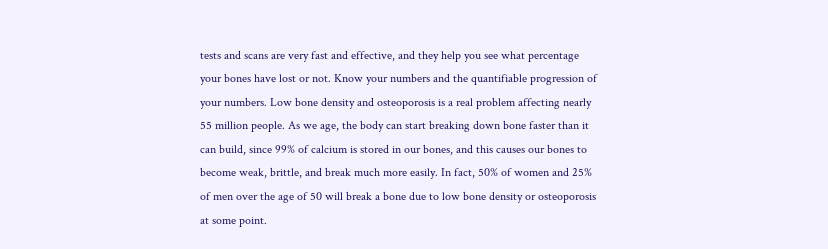tests and scans are very fast and effective, and they help you see what percentage your bones have lost or not. Know your numbers and the quantifiable progression of your numbers. Low bone density and osteoporosis is a real problem affecting nearly 55 million people. As we age, the body can start breaking down bone faster than it can build, since 99% of calcium is stored in our bones, and this causes our bones to become weak, brittle, and break much more easily. In fact, 50% of women and 25% of men over the age of 50 will break a bone due to low bone density or osteoporosis at some point.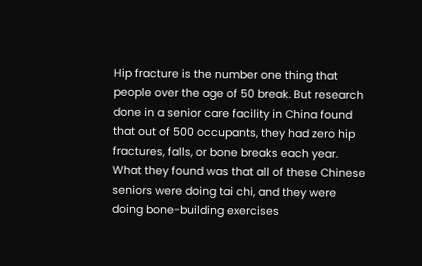Hip fracture is the number one thing that people over the age of 50 break. But research done in a senior care facility in China found that out of 500 occupants, they had zero hip fractures, falls, or bone breaks each year. What they found was that all of these Chinese seniors were doing tai chi, and they were doing bone-building exercises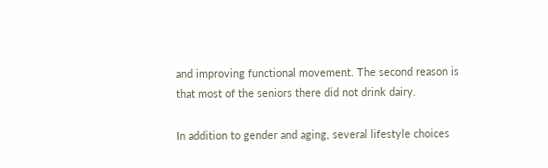and improving functional movement. The second reason is that most of the seniors there did not drink dairy.

In addition to gender and aging, several lifestyle choices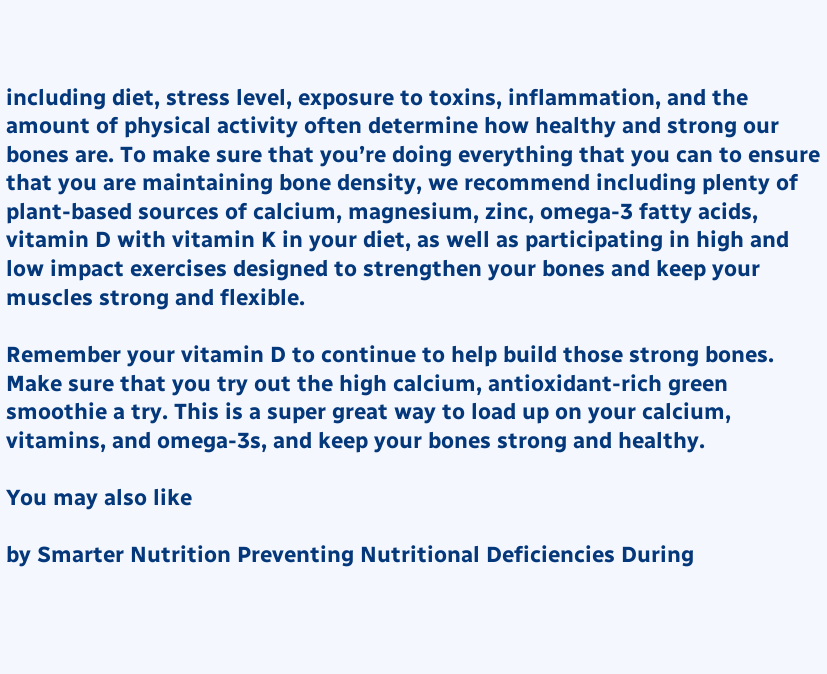including diet, stress level, exposure to toxins, inflammation, and the amount of physical activity often determine how healthy and strong our bones are. To make sure that you’re doing everything that you can to ensure that you are maintaining bone density, we recommend including plenty of plant-based sources of calcium, magnesium, zinc, omega-3 fatty acids, vitamin D with vitamin K in your diet, as well as participating in high and low impact exercises designed to strengthen your bones and keep your muscles strong and flexible.

Remember your vitamin D to continue to help build those strong bones. Make sure that you try out the high calcium, antioxidant-rich green smoothie a try. This is a super great way to load up on your calcium, vitamins, and omega-3s, and keep your bones strong and healthy.

You may also like

by Smarter Nutrition Preventing Nutritional Deficiencies During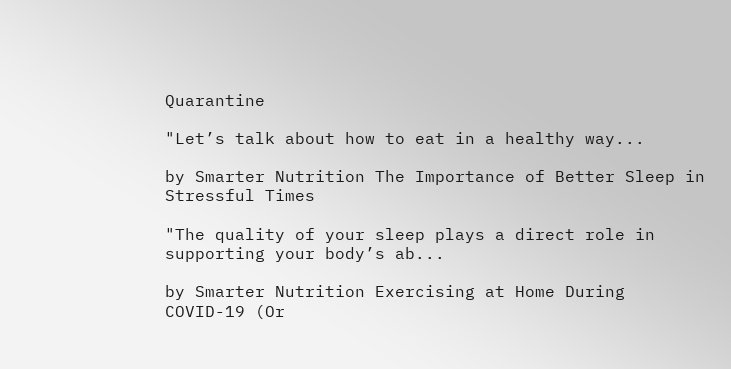Quarantine

"Let’s talk about how to eat in a healthy way...

by Smarter Nutrition The Importance of Better Sleep in Stressful Times

"The quality of your sleep plays a direct role in supporting your body’s ab...

by Smarter Nutrition Exercising at Home During COVID-19 (Or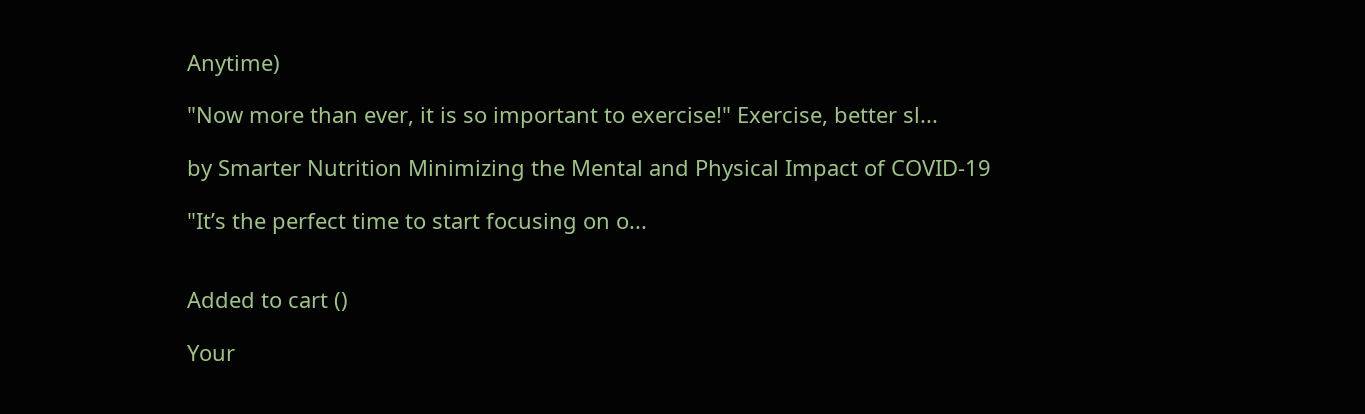Anytime)

"Now more than ever, it is so important to exercise!" Exercise, better sl...

by Smarter Nutrition Minimizing the Mental and Physical Impact of COVID-19

"It’s the perfect time to start focusing on o...


Added to cart ()

Your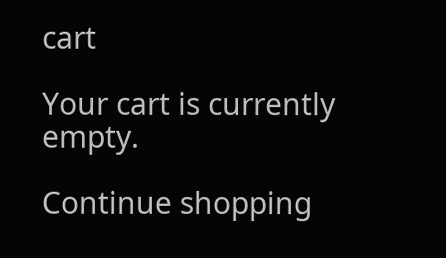cart

Your cart is currently empty.

Continue shopping